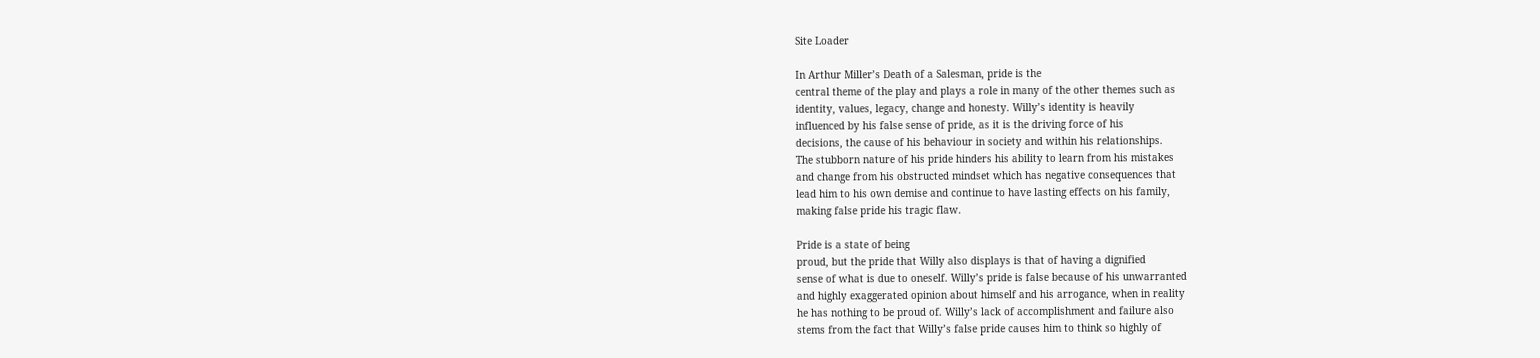Site Loader

In Arthur Miller’s Death of a Salesman, pride is the
central theme of the play and plays a role in many of the other themes such as
identity, values, legacy, change and honesty. Willy’s identity is heavily
influenced by his false sense of pride, as it is the driving force of his
decisions, the cause of his behaviour in society and within his relationships.
The stubborn nature of his pride hinders his ability to learn from his mistakes
and change from his obstructed mindset which has negative consequences that
lead him to his own demise and continue to have lasting effects on his family,
making false pride his tragic flaw.

Pride is a state of being
proud, but the pride that Willy also displays is that of having a dignified
sense of what is due to oneself. Willy’s pride is false because of his unwarranted
and highly exaggerated opinion about himself and his arrogance, when in reality
he has nothing to be proud of. Willy’s lack of accomplishment and failure also
stems from the fact that Willy’s false pride causes him to think so highly of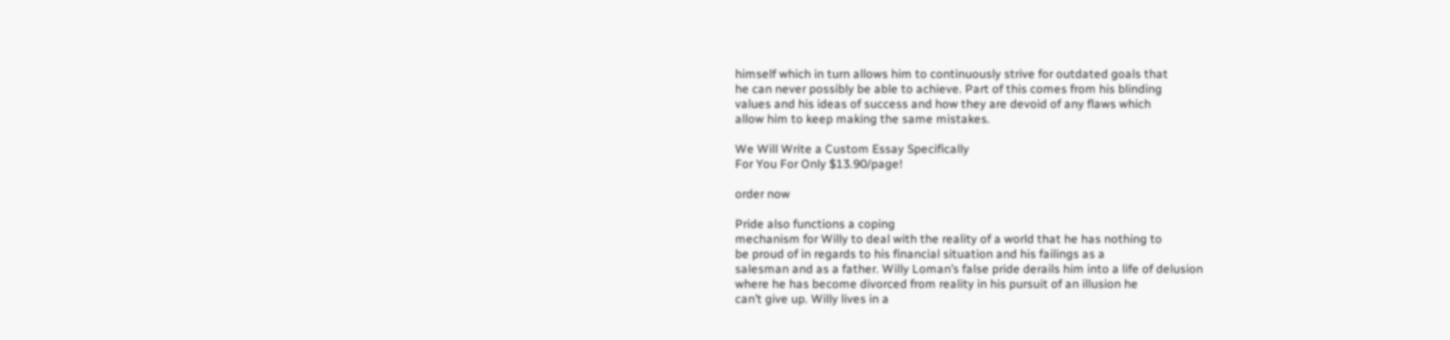himself which in turn allows him to continuously strive for outdated goals that
he can never possibly be able to achieve. Part of this comes from his blinding
values and his ideas of success and how they are devoid of any flaws which
allow him to keep making the same mistakes.

We Will Write a Custom Essay Specifically
For You For Only $13.90/page!

order now

Pride also functions a coping
mechanism for Willy to deal with the reality of a world that he has nothing to
be proud of in regards to his financial situation and his failings as a
salesman and as a father. Willy Loman’s false pride derails him into a life of delusion
where he has become divorced from reality in his pursuit of an illusion he
can’t give up. Willy lives in a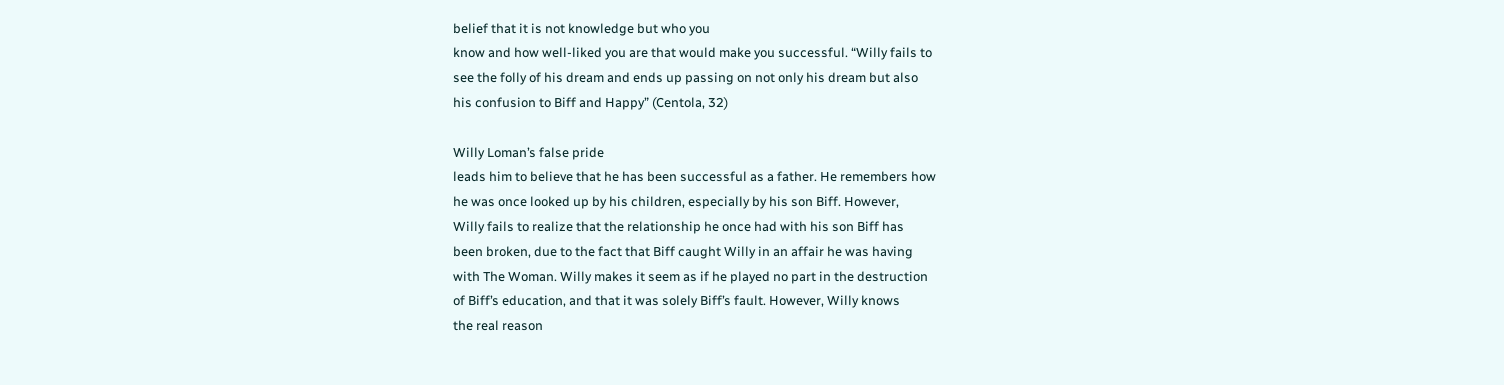belief that it is not knowledge but who you
know and how well-liked you are that would make you successful. “Willy fails to
see the folly of his dream and ends up passing on not only his dream but also
his confusion to Biff and Happy” (Centola, 32)

Willy Loman’s false pride
leads him to believe that he has been successful as a father. He remembers how
he was once looked up by his children, especially by his son Biff. However,
Willy fails to realize that the relationship he once had with his son Biff has
been broken, due to the fact that Biff caught Willy in an affair he was having
with The Woman. Willy makes it seem as if he played no part in the destruction
of Biff’s education, and that it was solely Biff’s fault. However, Willy knows
the real reason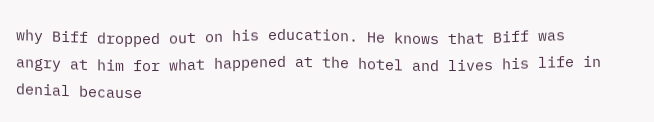why Biff dropped out on his education. He knows that Biff was
angry at him for what happened at the hotel and lives his life in denial because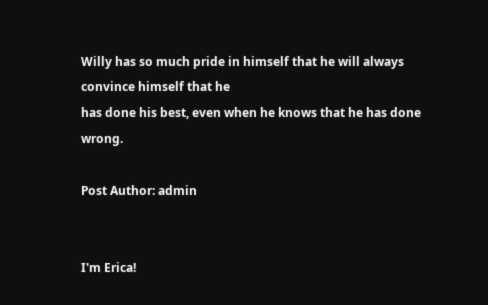Willy has so much pride in himself that he will always convince himself that he
has done his best, even when he knows that he has done wrong.

Post Author: admin


I'm Erica!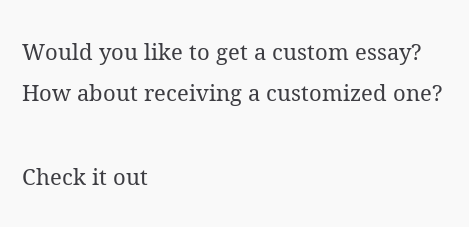Would you like to get a custom essay? How about receiving a customized one?

Check it out